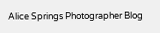Alice Springs Photographer Blog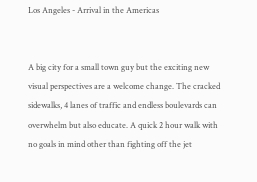Los Angeles - Arrival in the Americas


A big city for a small town guy but the exciting new visual perspectives are a welcome change. The cracked sidewalks, 4 lanes of traffic and endless boulevards can overwhelm but also educate. A quick 2 hour walk with no goals in mind other than fighting off the jet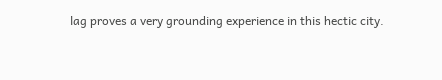lag proves a very grounding experience in this hectic city.